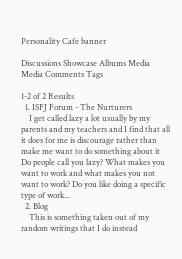Personality Cafe banner

Discussions Showcase Albums Media Media Comments Tags

1-2 of 2 Results
  1. ISFJ Forum - The Nurturers
    I get called lazy a lot usually by my parents and my teachers and I find that all it does for me is discourage rather than make me want to do something about it Do people call you lazy? What makes you want to work and what makes you not want to work? Do you like doing a specific type of work...
  2. Blog
    This is something taken out of my random writings that I do instead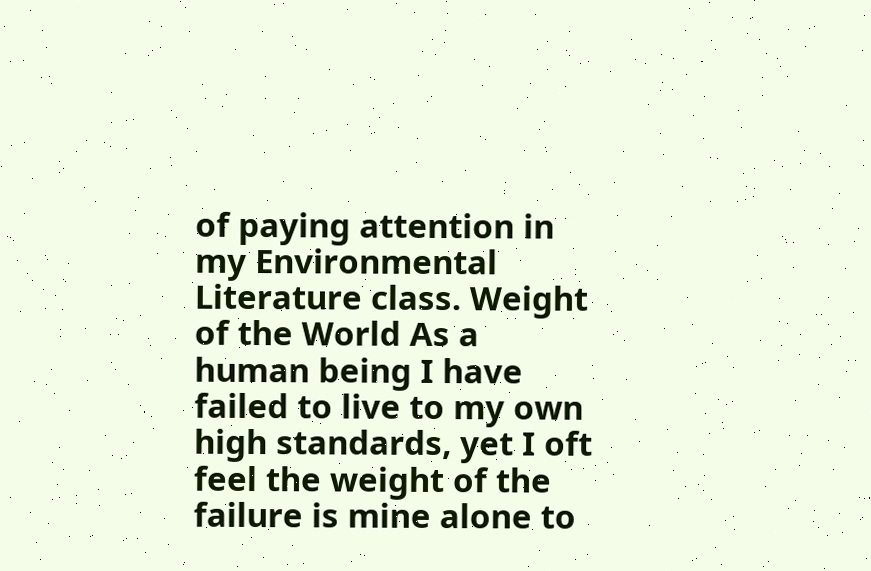of paying attention in my Environmental Literature class. Weight of the World As a human being I have failed to live to my own high standards, yet I oft feel the weight of the failure is mine alone to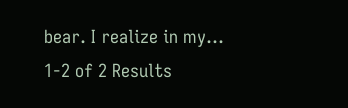bear. I realize in my...
1-2 of 2 Results